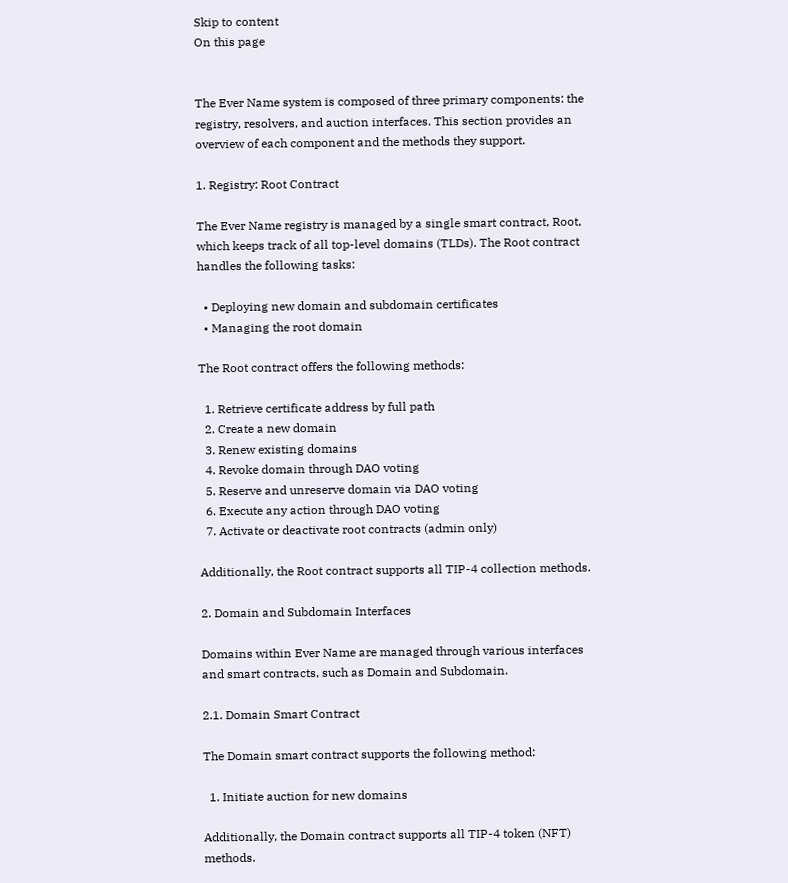Skip to content
On this page


The Ever Name system is composed of three primary components: the registry, resolvers, and auction interfaces. This section provides an overview of each component and the methods they support.

1. Registry: Root Contract

The Ever Name registry is managed by a single smart contract, Root, which keeps track of all top-level domains (TLDs). The Root contract handles the following tasks:

  • Deploying new domain and subdomain certificates
  • Managing the root domain

The Root contract offers the following methods:

  1. Retrieve certificate address by full path
  2. Create a new domain
  3. Renew existing domains
  4. Revoke domain through DAO voting
  5. Reserve and unreserve domain via DAO voting
  6. Execute any action through DAO voting
  7. Activate or deactivate root contracts (admin only)

Additionally, the Root contract supports all TIP-4 collection methods.

2. Domain and Subdomain Interfaces

Domains within Ever Name are managed through various interfaces and smart contracts, such as Domain and Subdomain.

2.1. Domain Smart Contract

The Domain smart contract supports the following method:

  1. Initiate auction for new domains

Additionally, the Domain contract supports all TIP-4 token (NFT) methods.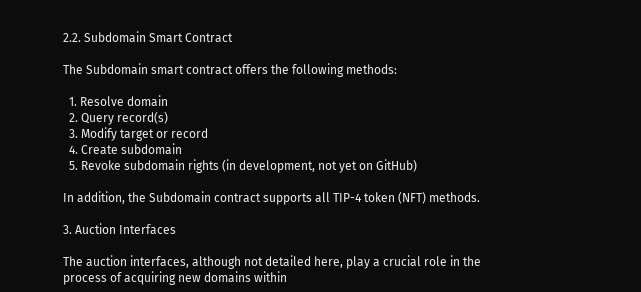2.2. Subdomain Smart Contract

The Subdomain smart contract offers the following methods:

  1. Resolve domain
  2. Query record(s)
  3. Modify target or record
  4. Create subdomain
  5. Revoke subdomain rights (in development, not yet on GitHub)

In addition, the Subdomain contract supports all TIP-4 token (NFT) methods.

3. Auction Interfaces

The auction interfaces, although not detailed here, play a crucial role in the process of acquiring new domains within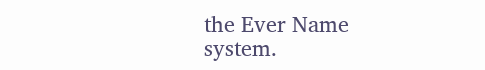the Ever Name system.